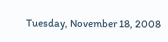Tuesday, November 18, 2008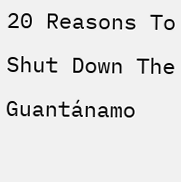20 Reasons To Shut Down The Guantánamo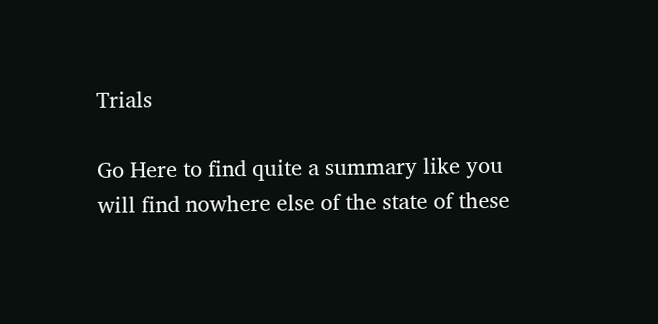Trials

Go Here to find quite a summary like you will find nowhere else of the state of these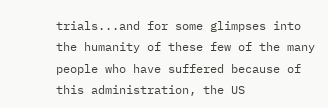trials...and for some glimpses into the humanity of these few of the many people who have suffered because of this administration, the US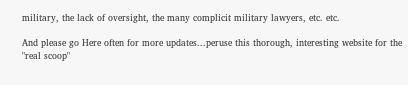military, the lack of oversight, the many complicit military lawyers, etc. etc.

And please go Here often for more updates...peruse this thorough, interesting website for the "real scoop"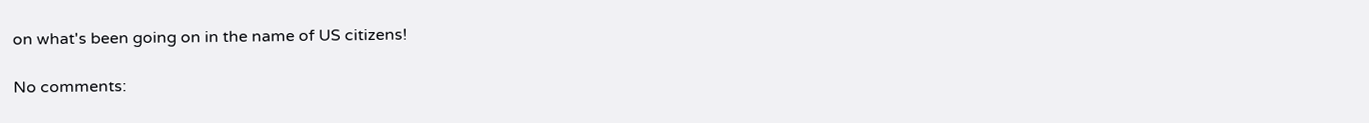on what's been going on in the name of US citizens!

No comments: